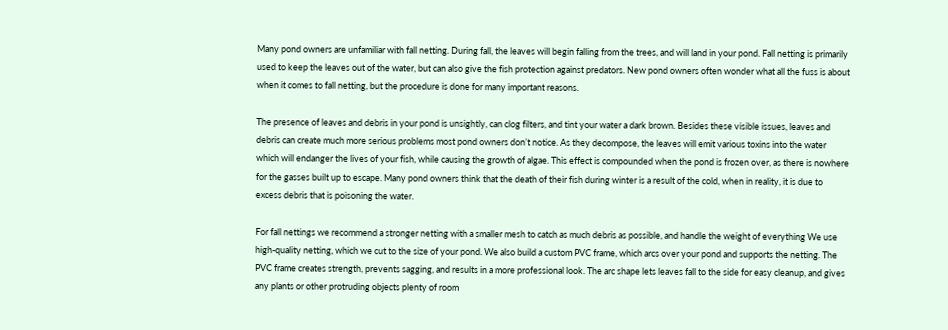Many pond owners are unfamiliar with fall netting. During fall, the leaves will begin falling from the trees, and will land in your pond. Fall netting is primarily used to keep the leaves out of the water, but can also give the fish protection against predators. New pond owners often wonder what all the fuss is about when it comes to fall netting, but the procedure is done for many important reasons.

The presence of leaves and debris in your pond is unsightly, can clog filters, and tint your water a dark brown. Besides these visible issues, leaves and debris can create much more serious problems most pond owners don’t notice. As they decompose, the leaves will emit various toxins into the water which will endanger the lives of your fish, while causing the growth of algae. This effect is compounded when the pond is frozen over, as there is nowhere for the gasses built up to escape. Many pond owners think that the death of their fish during winter is a result of the cold, when in reality, it is due to excess debris that is poisoning the water.

For fall nettings we recommend a stronger netting with a smaller mesh to catch as much debris as possible, and handle the weight of everything We use high-quality netting, which we cut to the size of your pond. We also build a custom PVC frame, which arcs over your pond and supports the netting. The PVC frame creates strength, prevents sagging, and results in a more professional look. The arc shape lets leaves fall to the side for easy cleanup, and gives any plants or other protruding objects plenty of room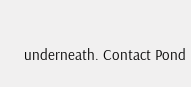underneath. Contact Pond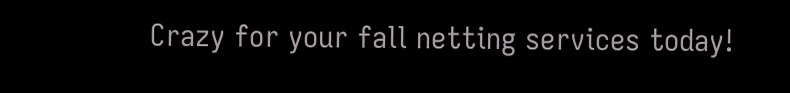Crazy for your fall netting services today!